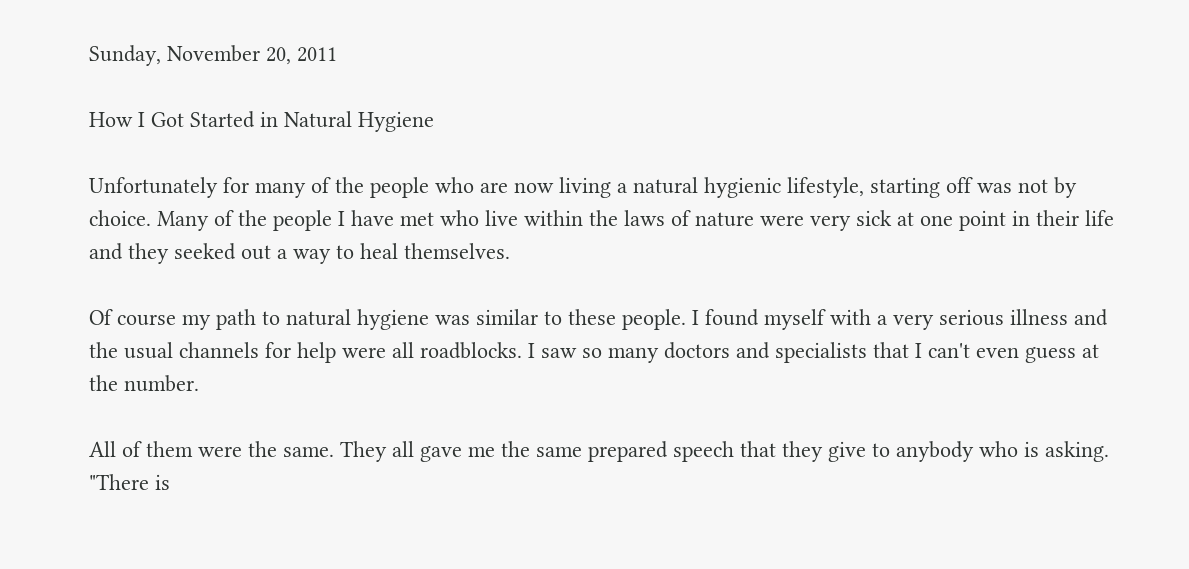Sunday, November 20, 2011

How I Got Started in Natural Hygiene

Unfortunately for many of the people who are now living a natural hygienic lifestyle, starting off was not by choice. Many of the people I have met who live within the laws of nature were very sick at one point in their life and they seeked out a way to heal themselves.

Of course my path to natural hygiene was similar to these people. I found myself with a very serious illness and the usual channels for help were all roadblocks. I saw so many doctors and specialists that I can't even guess at the number.

All of them were the same. They all gave me the same prepared speech that they give to anybody who is asking. "There is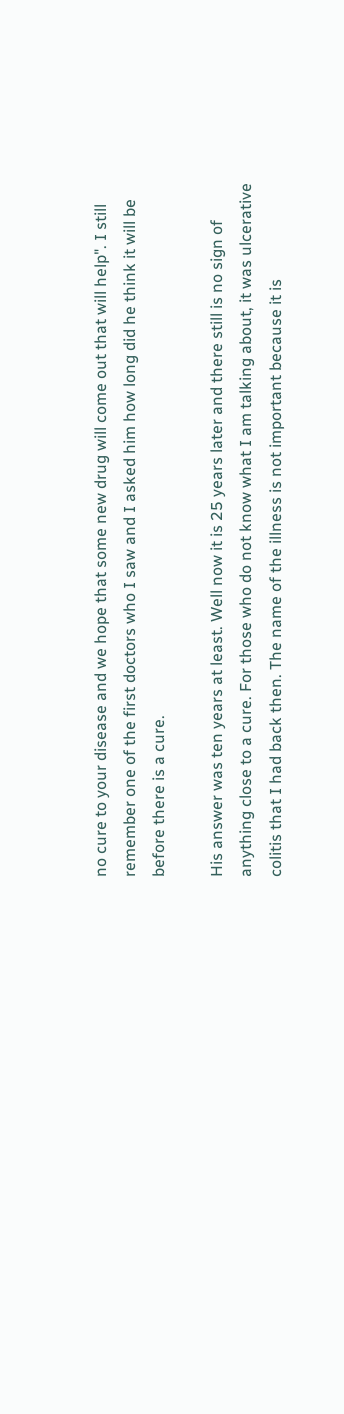no cure to your disease and we hope that some new drug will come out that will help". I still remember one of the first doctors who I saw and I asked him how long did he think it will be before there is a cure.

His answer was ten years at least. Well now it is 25 years later and there still is no sign of anything close to a cure. For those who do not know what I am talking about, it was ulcerative colitis that I had back then. The name of the illness is not important because it is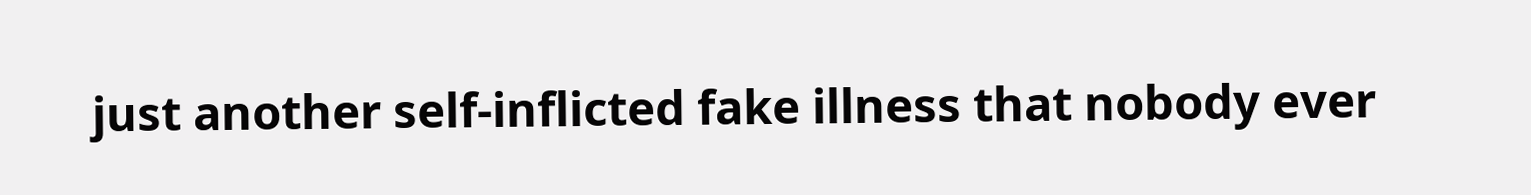just another self-inflicted fake illness that nobody ever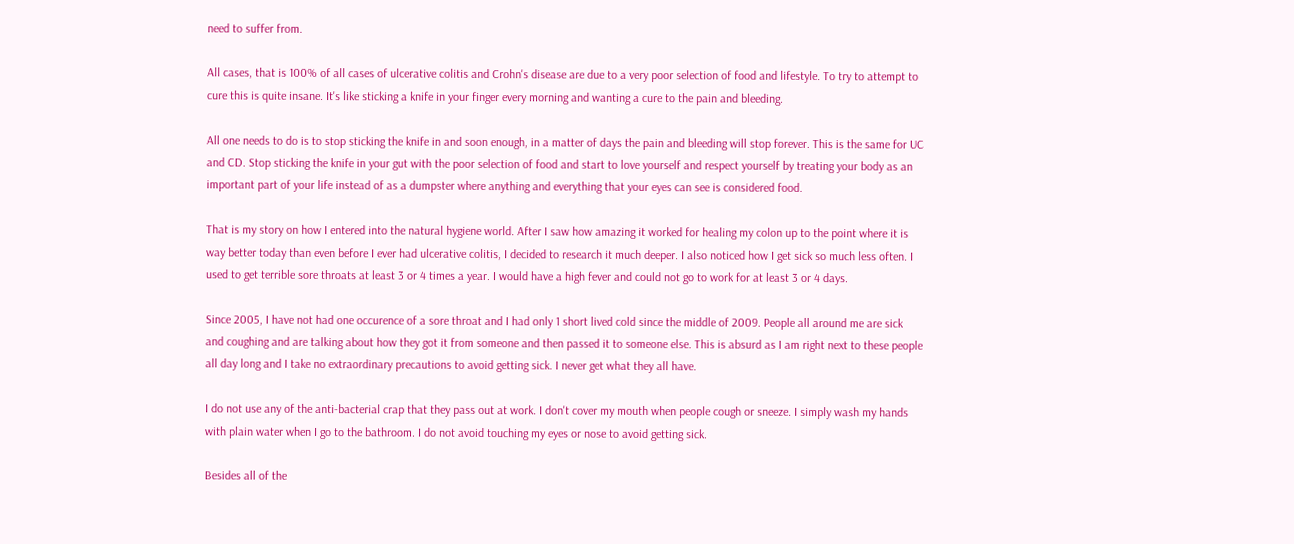need to suffer from.

All cases, that is 100% of all cases of ulcerative colitis and Crohn's disease are due to a very poor selection of food and lifestyle. To try to attempt to cure this is quite insane. It's like sticking a knife in your finger every morning and wanting a cure to the pain and bleeding.

All one needs to do is to stop sticking the knife in and soon enough, in a matter of days the pain and bleeding will stop forever. This is the same for UC and CD. Stop sticking the knife in your gut with the poor selection of food and start to love yourself and respect yourself by treating your body as an important part of your life instead of as a dumpster where anything and everything that your eyes can see is considered food.

That is my story on how I entered into the natural hygiene world. After I saw how amazing it worked for healing my colon up to the point where it is way better today than even before I ever had ulcerative colitis, I decided to research it much deeper. I also noticed how I get sick so much less often. I used to get terrible sore throats at least 3 or 4 times a year. I would have a high fever and could not go to work for at least 3 or 4 days.

Since 2005, I have not had one occurence of a sore throat and I had only 1 short lived cold since the middle of 2009. People all around me are sick and coughing and are talking about how they got it from someone and then passed it to someone else. This is absurd as I am right next to these people all day long and I take no extraordinary precautions to avoid getting sick. I never get what they all have.

I do not use any of the anti-bacterial crap that they pass out at work. I don't cover my mouth when people cough or sneeze. I simply wash my hands with plain water when I go to the bathroom. I do not avoid touching my eyes or nose to avoid getting sick.

Besides all of the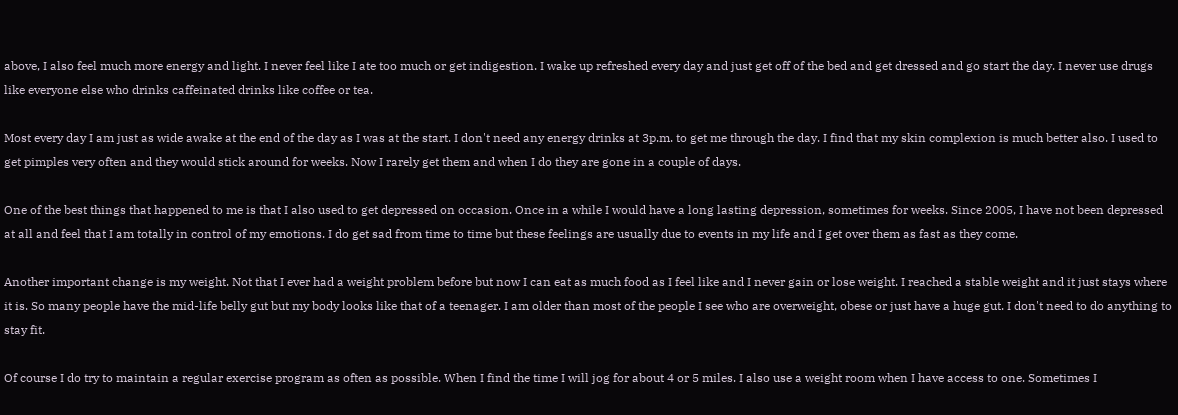above, I also feel much more energy and light. I never feel like I ate too much or get indigestion. I wake up refreshed every day and just get off of the bed and get dressed and go start the day. I never use drugs like everyone else who drinks caffeinated drinks like coffee or tea.

Most every day I am just as wide awake at the end of the day as I was at the start. I don't need any energy drinks at 3p.m. to get me through the day. I find that my skin complexion is much better also. I used to get pimples very often and they would stick around for weeks. Now I rarely get them and when I do they are gone in a couple of days.

One of the best things that happened to me is that I also used to get depressed on occasion. Once in a while I would have a long lasting depression, sometimes for weeks. Since 2005, I have not been depressed at all and feel that I am totally in control of my emotions. I do get sad from time to time but these feelings are usually due to events in my life and I get over them as fast as they come.

Another important change is my weight. Not that I ever had a weight problem before but now I can eat as much food as I feel like and I never gain or lose weight. I reached a stable weight and it just stays where it is. So many people have the mid-life belly gut but my body looks like that of a teenager. I am older than most of the people I see who are overweight, obese or just have a huge gut. I don't need to do anything to stay fit.

Of course I do try to maintain a regular exercise program as often as possible. When I find the time I will jog for about 4 or 5 miles. I also use a weight room when I have access to one. Sometimes I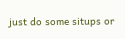just do some situps or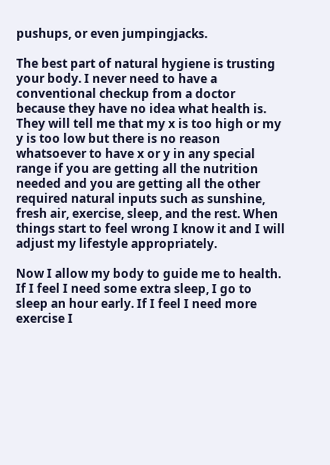pushups, or even jumpingjacks.

The best part of natural hygiene is trusting your body. I never need to have a conventional checkup from a doctor because they have no idea what health is. They will tell me that my x is too high or my y is too low but there is no reason whatsoever to have x or y in any special range if you are getting all the nutrition needed and you are getting all the other required natural inputs such as sunshine, fresh air, exercise, sleep, and the rest. When things start to feel wrong I know it and I will adjust my lifestyle appropriately.

Now I allow my body to guide me to health. If I feel I need some extra sleep, I go to sleep an hour early. If I feel I need more exercise I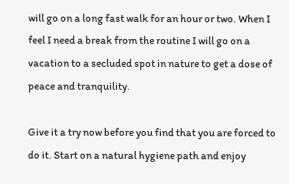will go on a long fast walk for an hour or two. When I feel I need a break from the routine I will go on a vacation to a secluded spot in nature to get a dose of peace and tranquility.

Give it a try now before you find that you are forced to do it. Start on a natural hygiene path and enjoy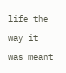life the way it was meant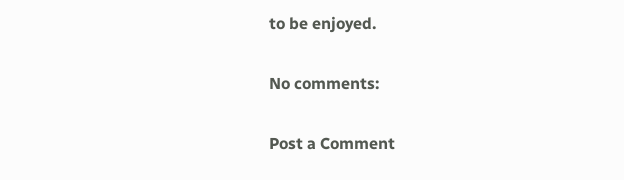to be enjoyed.

No comments:

Post a Comment